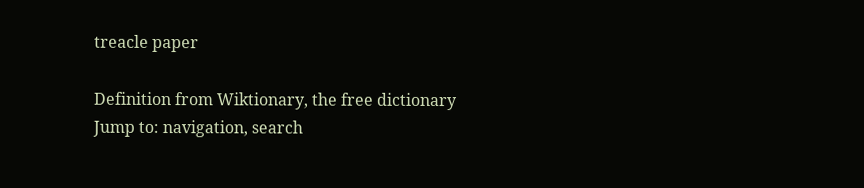treacle paper

Definition from Wiktionary, the free dictionary
Jump to: navigation, search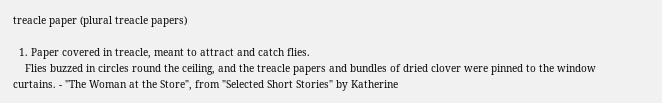treacle paper (plural treacle papers)

  1. Paper covered in treacle, meant to attract and catch flies.
    Flies buzzed in circles round the ceiling, and the treacle papers and bundles of dried clover were pinned to the window curtains. - "The Woman at the Store", from "Selected Short Stories" by Katherine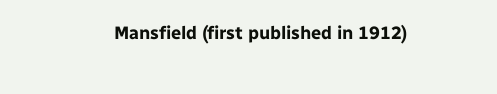Mansfield (first published in 1912)